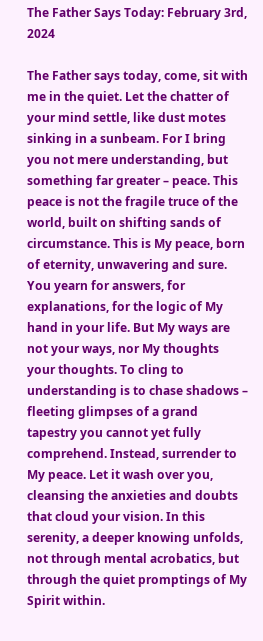The Father Says Today: February 3rd, 2024

The Father says today, come, sit with me in the quiet. Let the chatter of your mind settle, like dust motes sinking in a sunbeam. For I bring you not mere understanding, but something far greater – peace. This peace is not the fragile truce of the world, built on shifting sands of circumstance. This is My peace, born of eternity, unwavering and sure. You yearn for answers, for explanations, for the logic of My hand in your life. But My ways are not your ways, nor My thoughts your thoughts. To cling to understanding is to chase shadows – fleeting glimpses of a grand tapestry you cannot yet fully comprehend. Instead, surrender to My peace. Let it wash over you, cleansing the anxieties and doubts that cloud your vision. In this serenity, a deeper knowing unfolds, not through mental acrobatics, but through the quiet promptings of My Spirit within.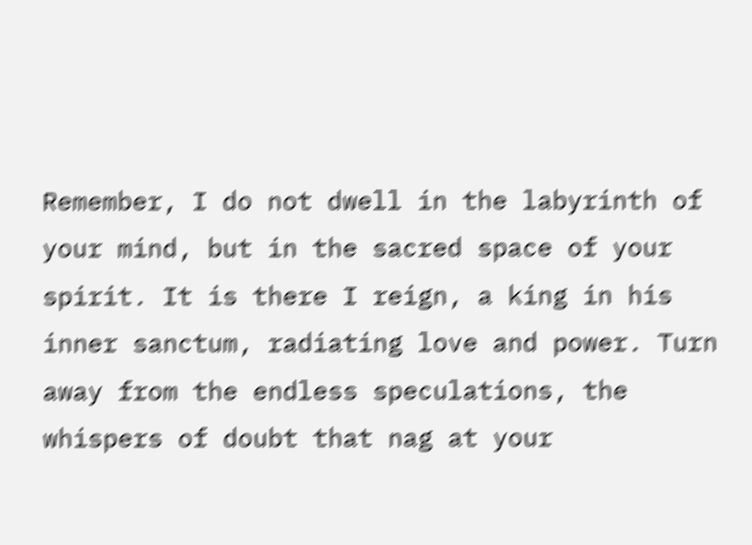Remember, I do not dwell in the labyrinth of your mind, but in the sacred space of your spirit. It is there I reign, a king in his inner sanctum, radiating love and power. Turn away from the endless speculations, the whispers of doubt that nag at your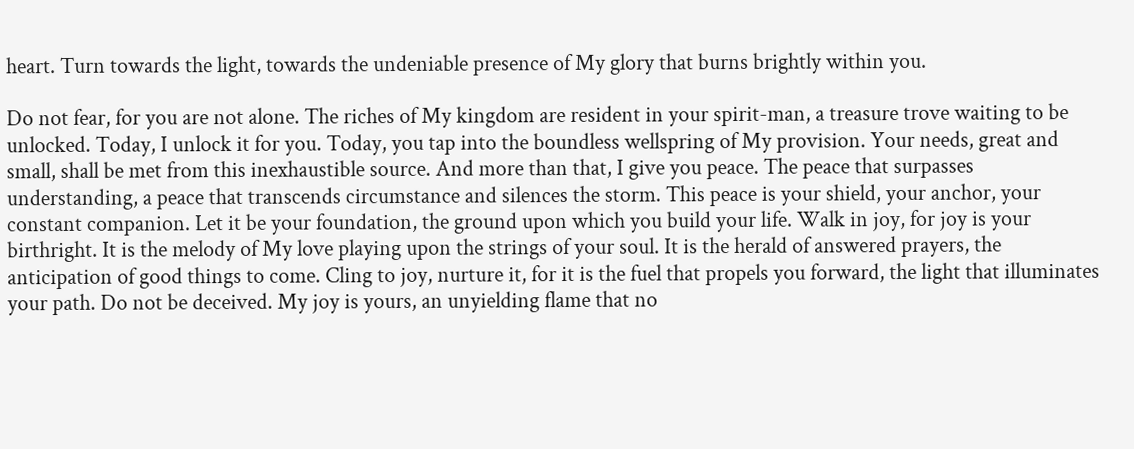heart. Turn towards the light, towards the undeniable presence of My glory that burns brightly within you.

Do not fear, for you are not alone. The riches of My kingdom are resident in your spirit-man, a treasure trove waiting to be unlocked. Today, I unlock it for you. Today, you tap into the boundless wellspring of My provision. Your needs, great and small, shall be met from this inexhaustible source. And more than that, I give you peace. The peace that surpasses understanding, a peace that transcends circumstance and silences the storm. This peace is your shield, your anchor, your constant companion. Let it be your foundation, the ground upon which you build your life. Walk in joy, for joy is your birthright. It is the melody of My love playing upon the strings of your soul. It is the herald of answered prayers, the anticipation of good things to come. Cling to joy, nurture it, for it is the fuel that propels you forward, the light that illuminates your path. Do not be deceived. My joy is yours, an unyielding flame that no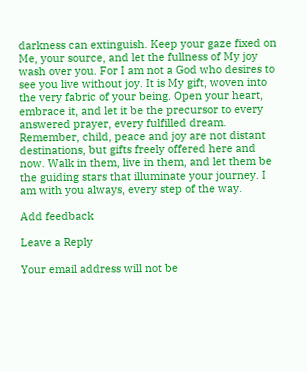darkness can extinguish. Keep your gaze fixed on Me, your source, and let the fullness of My joy wash over you. For I am not a God who desires to see you live without joy. It is My gift, woven into the very fabric of your being. Open your heart, embrace it, and let it be the precursor to every answered prayer, every fulfilled dream. Remember, child, peace and joy are not distant destinations, but gifts freely offered here and now. Walk in them, live in them, and let them be the guiding stars that illuminate your journey. I am with you always, every step of the way.

Add feedback

Leave a Reply

Your email address will not be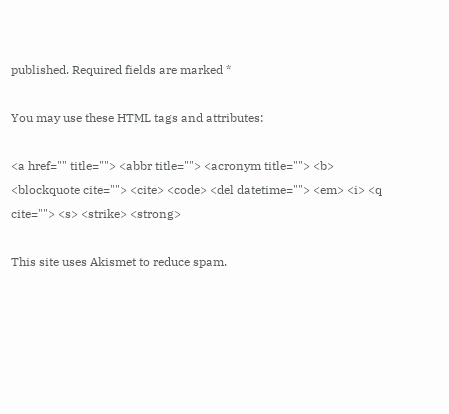published. Required fields are marked *

You may use these HTML tags and attributes:

<a href="" title=""> <abbr title=""> <acronym title=""> <b> <blockquote cite=""> <cite> <code> <del datetime=""> <em> <i> <q cite=""> <s> <strike> <strong>

This site uses Akismet to reduce spam.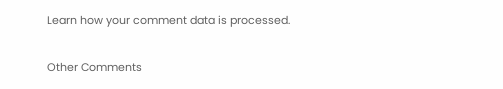Learn how your comment data is processed.

Other Comments